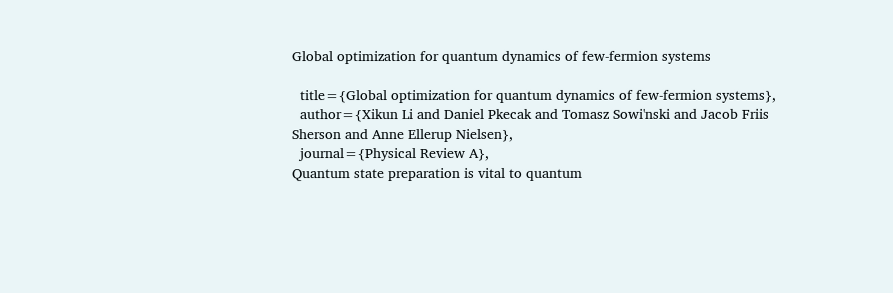Global optimization for quantum dynamics of few-fermion systems

  title={Global optimization for quantum dynamics of few-fermion systems},
  author={Xikun Li and Daniel Pkecak and Tomasz Sowi'nski and Jacob Friis Sherson and Anne Ellerup Nielsen},
  journal={Physical Review A},
Quantum state preparation is vital to quantum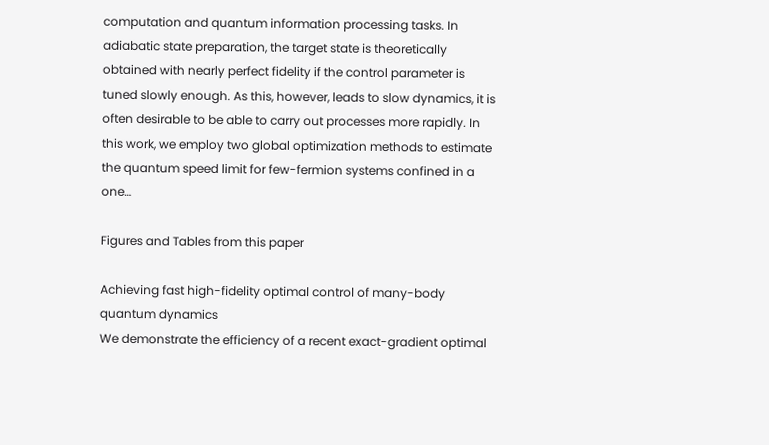computation and quantum information processing tasks. In adiabatic state preparation, the target state is theoretically obtained with nearly perfect fidelity if the control parameter is tuned slowly enough. As this, however, leads to slow dynamics, it is often desirable to be able to carry out processes more rapidly. In this work, we employ two global optimization methods to estimate the quantum speed limit for few-fermion systems confined in a one…

Figures and Tables from this paper

Achieving fast high-fidelity optimal control of many-body quantum dynamics
We demonstrate the efficiency of a recent exact-gradient optimal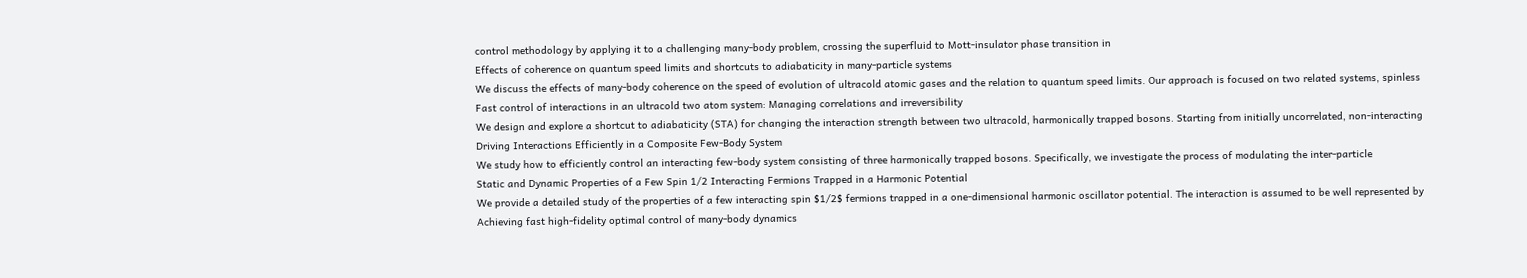control methodology by applying it to a challenging many-body problem, crossing the superfluid to Mott-insulator phase transition in
Effects of coherence on quantum speed limits and shortcuts to adiabaticity in many-particle systems
We discuss the effects of many-body coherence on the speed of evolution of ultracold atomic gases and the relation to quantum speed limits. Our approach is focused on two related systems, spinless
Fast control of interactions in an ultracold two atom system: Managing correlations and irreversibility
We design and explore a shortcut to adiabaticity (STA) for changing the interaction strength between two ultracold, harmonically trapped bosons. Starting from initially uncorrelated, non-interacting
Driving Interactions Efficiently in a Composite Few-Body System
We study how to efficiently control an interacting few-body system consisting of three harmonically trapped bosons. Specifically, we investigate the process of modulating the inter-particle
Static and Dynamic Properties of a Few Spin 1/2 Interacting Fermions Trapped in a Harmonic Potential
We provide a detailed study of the properties of a few interacting spin $1/2$ fermions trapped in a one-dimensional harmonic oscillator potential. The interaction is assumed to be well represented by
Achieving fast high-fidelity optimal control of many-body dynamics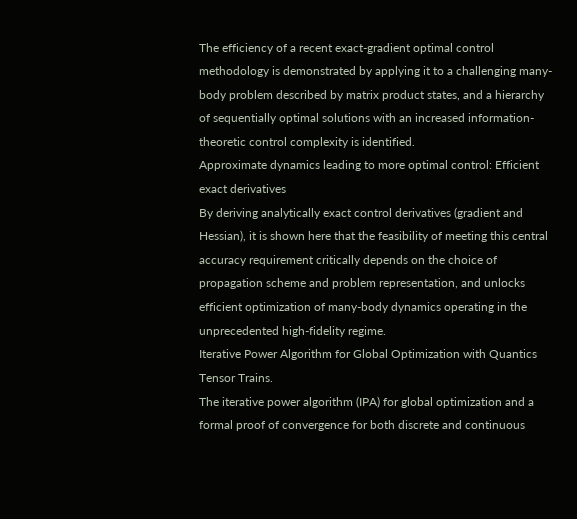The efficiency of a recent exact-gradient optimal control methodology is demonstrated by applying it to a challenging many-body problem described by matrix product states, and a hierarchy of sequentially optimal solutions with an increased information-theoretic control complexity is identified.
Approximate dynamics leading to more optimal control: Efficient exact derivatives
By deriving analytically exact control derivatives (gradient and Hessian), it is shown here that the feasibility of meeting this central accuracy requirement critically depends on the choice of propagation scheme and problem representation, and unlocks efficient optimization of many-body dynamics operating in the unprecedented high-fidelity regime.
Iterative Power Algorithm for Global Optimization with Quantics Tensor Trains.
The iterative power algorithm (IPA) for global optimization and a formal proof of convergence for both discrete and continuous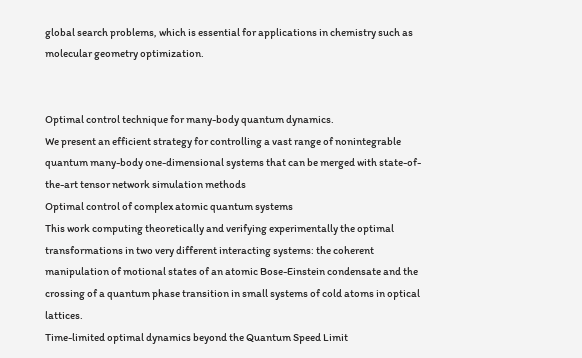global search problems, which is essential for applications in chemistry such as molecular geometry optimization.


Optimal control technique for many-body quantum dynamics.
We present an efficient strategy for controlling a vast range of nonintegrable quantum many-body one-dimensional systems that can be merged with state-of-the-art tensor network simulation methods
Optimal control of complex atomic quantum systems
This work computing theoretically and verifying experimentally the optimal transformations in two very different interacting systems: the coherent manipulation of motional states of an atomic Bose-Einstein condensate and the crossing of a quantum phase transition in small systems of cold atoms in optical lattices.
Time-limited optimal dynamics beyond the Quantum Speed Limit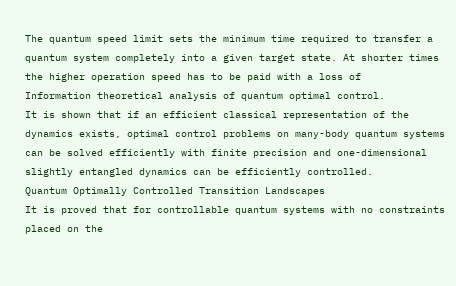The quantum speed limit sets the minimum time required to transfer a quantum system completely into a given target state. At shorter times the higher operation speed has to be paid with a loss of
Information theoretical analysis of quantum optimal control.
It is shown that if an efficient classical representation of the dynamics exists, optimal control problems on many-body quantum systems can be solved efficiently with finite precision and one-dimensional slightly entangled dynamics can be efficiently controlled.
Quantum Optimally Controlled Transition Landscapes
It is proved that for controllable quantum systems with no constraints placed on the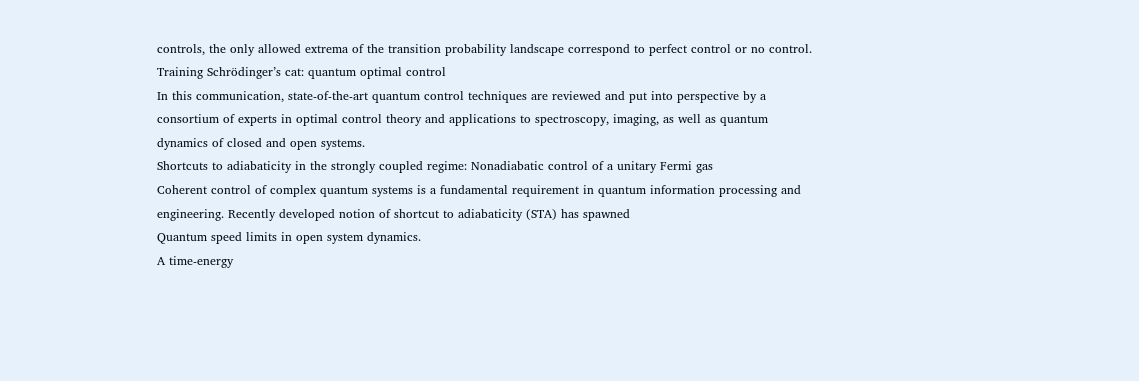controls, the only allowed extrema of the transition probability landscape correspond to perfect control or no control.
Training Schrödinger’s cat: quantum optimal control
In this communication, state-of-the-art quantum control techniques are reviewed and put into perspective by a consortium of experts in optimal control theory and applications to spectroscopy, imaging, as well as quantum dynamics of closed and open systems.
Shortcuts to adiabaticity in the strongly coupled regime: Nonadiabatic control of a unitary Fermi gas
Coherent control of complex quantum systems is a fundamental requirement in quantum information processing and engineering. Recently developed notion of shortcut to adiabaticity (STA) has spawned
Quantum speed limits in open system dynamics.
A time-energy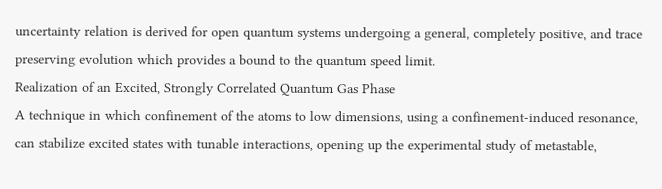uncertainty relation is derived for open quantum systems undergoing a general, completely positive, and trace preserving evolution which provides a bound to the quantum speed limit.
Realization of an Excited, Strongly Correlated Quantum Gas Phase
A technique in which confinement of the atoms to low dimensions, using a confinement-induced resonance, can stabilize excited states with tunable interactions, opening up the experimental study of metastable,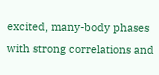excited, many-body phases with strong correlations and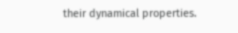their dynamical properties.